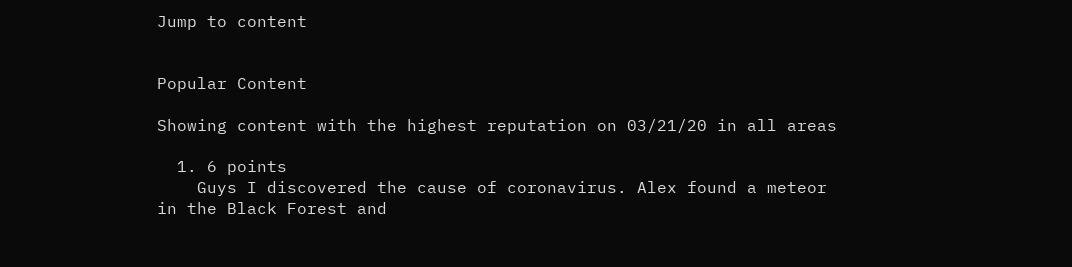Jump to content


Popular Content

Showing content with the highest reputation on 03/21/20 in all areas

  1. 6 points
    Guys I discovered the cause of coronavirus. Alex found a meteor in the Black Forest and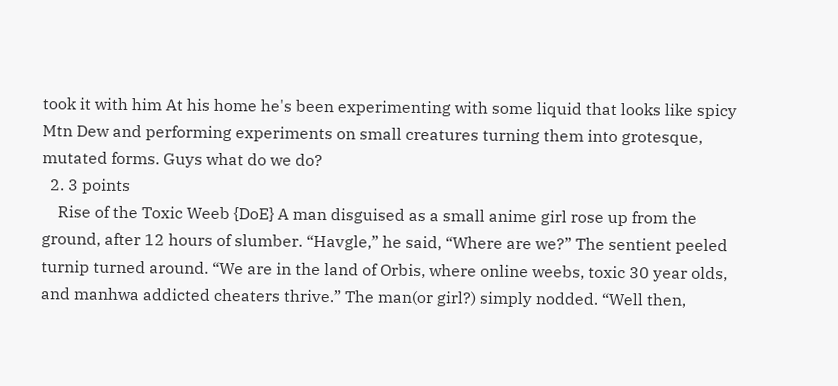took it with him At his home he's been experimenting with some liquid that looks like spicy Mtn Dew and performing experiments on small creatures turning them into grotesque, mutated forms. Guys what do we do?
  2. 3 points
    Rise of the Toxic Weeb {DoE} A man disguised as a small anime girl rose up from the ground, after 12 hours of slumber. “Havgle,” he said, “Where are we?” The sentient peeled turnip turned around. “We are in the land of Orbis, where online weebs, toxic 30 year olds, and manhwa addicted cheaters thrive.” The man(or girl?) simply nodded. “Well then,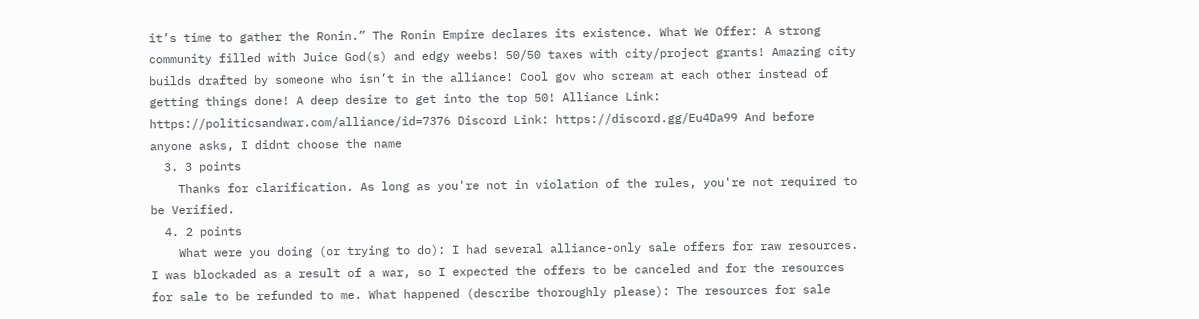it’s time to gather the Ronin.” The Ronin Empire declares its existence. What We Offer: A strong community filled with Juice God(s) and edgy weebs! 50/50 taxes with city/project grants! Amazing city builds drafted by someone who isn’t in the alliance! Cool gov who scream at each other instead of getting things done! A deep desire to get into the top 50! Alliance Link: https://politicsandwar.com/alliance/id=7376 Discord Link: https://discord.gg/Eu4Da99 And before anyone asks, I didnt choose the name
  3. 3 points
    Thanks for clarification. As long as you're not in violation of the rules, you're not required to be Verified.
  4. 2 points
    What were you doing (or trying to do): I had several alliance-only sale offers for raw resources. I was blockaded as a result of a war, so I expected the offers to be canceled and for the resources for sale to be refunded to me. What happened (describe thoroughly please): The resources for sale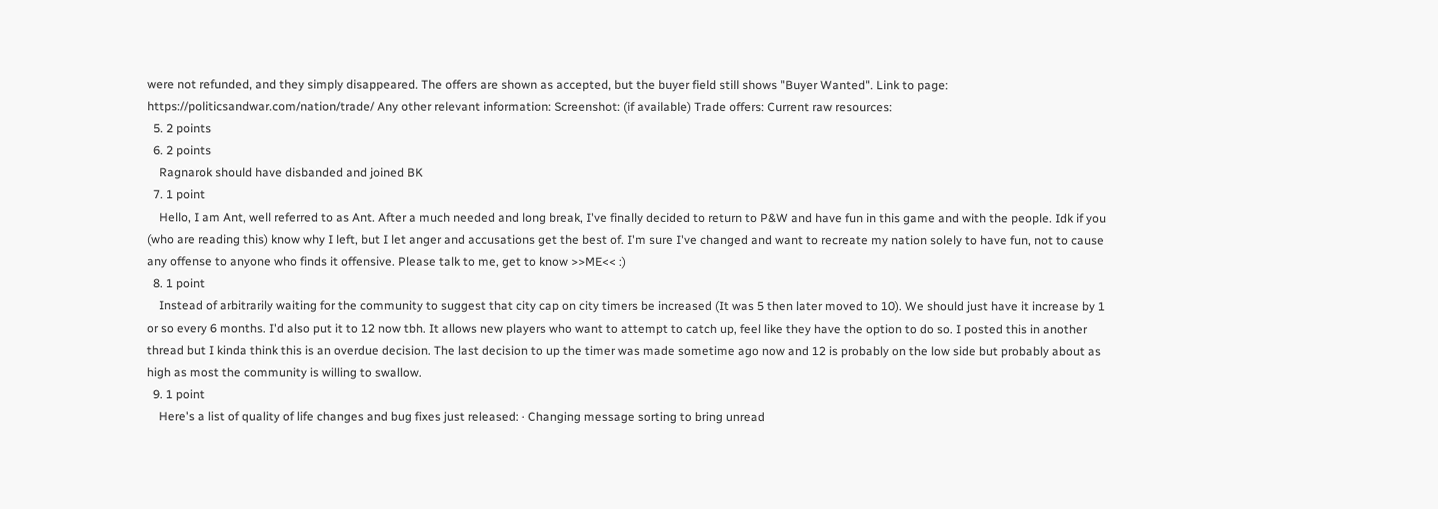were not refunded, and they simply disappeared. The offers are shown as accepted, but the buyer field still shows "Buyer Wanted". Link to page: https://politicsandwar.com/nation/trade/ Any other relevant information: Screenshot: (if available) Trade offers: Current raw resources:
  5. 2 points
  6. 2 points
    Ragnarok should have disbanded and joined BK
  7. 1 point
    Hello, I am Ant, well referred to as Ant. After a much needed and long break, I've finally decided to return to P&W and have fun in this game and with the people. Idk if you (who are reading this) know why I left, but I let anger and accusations get the best of. I'm sure I've changed and want to recreate my nation solely to have fun, not to cause any offense to anyone who finds it offensive. Please talk to me, get to know >>ME<< :)
  8. 1 point
    Instead of arbitrarily waiting for the community to suggest that city cap on city timers be increased (It was 5 then later moved to 10). We should just have it increase by 1 or so every 6 months. I'd also put it to 12 now tbh. It allows new players who want to attempt to catch up, feel like they have the option to do so. I posted this in another thread but I kinda think this is an overdue decision. The last decision to up the timer was made sometime ago now and 12 is probably on the low side but probably about as high as most the community is willing to swallow.
  9. 1 point
    Here's a list of quality of life changes and bug fixes just released: · Changing message sorting to bring unread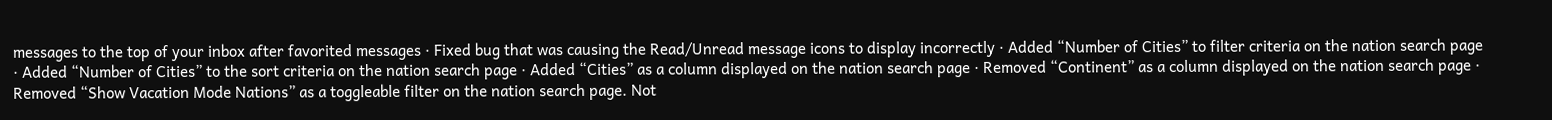messages to the top of your inbox after favorited messages · Fixed bug that was causing the Read/Unread message icons to display incorrectly · Added “Number of Cities” to filter criteria on the nation search page · Added “Number of Cities” to the sort criteria on the nation search page · Added “Cities” as a column displayed on the nation search page · Removed “Continent” as a column displayed on the nation search page · Removed “Show Vacation Mode Nations” as a toggleable filter on the nation search page. Not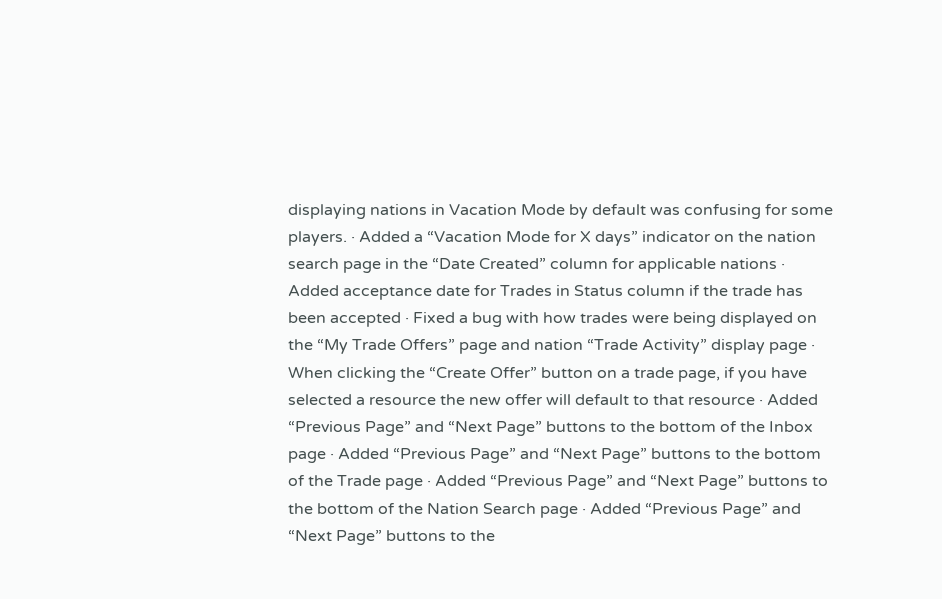displaying nations in Vacation Mode by default was confusing for some players. · Added a “Vacation Mode for X days” indicator on the nation search page in the “Date Created” column for applicable nations · Added acceptance date for Trades in Status column if the trade has been accepted · Fixed a bug with how trades were being displayed on the “My Trade Offers” page and nation “Trade Activity” display page · When clicking the “Create Offer” button on a trade page, if you have selected a resource the new offer will default to that resource · Added “Previous Page” and “Next Page” buttons to the bottom of the Inbox page · Added “Previous Page” and “Next Page” buttons to the bottom of the Trade page · Added “Previous Page” and “Next Page” buttons to the bottom of the Nation Search page · Added “Previous Page” and “Next Page” buttons to the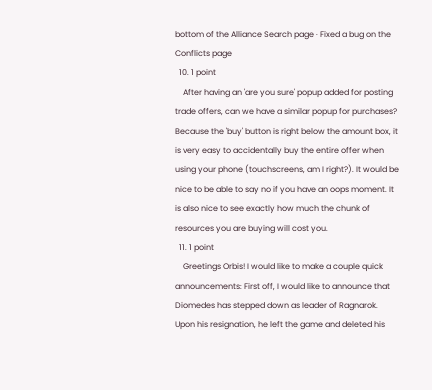bottom of the Alliance Search page · Fixed a bug on the Conflicts page
  10. 1 point
    After having an 'are you sure' popup added for posting trade offers, can we have a similar popup for purchases? Because the 'buy' button is right below the amount box, it is very easy to accidentally buy the entire offer when using your phone (touchscreens, am I right?). It would be nice to be able to say no if you have an oops moment. It is also nice to see exactly how much the chunk of resources you are buying will cost you.
  11. 1 point
    Greetings Orbis! I would like to make a couple quick announcements: First off, I would like to announce that Diomedes has stepped down as leader of Ragnarok. Upon his resignation, he left the game and deleted his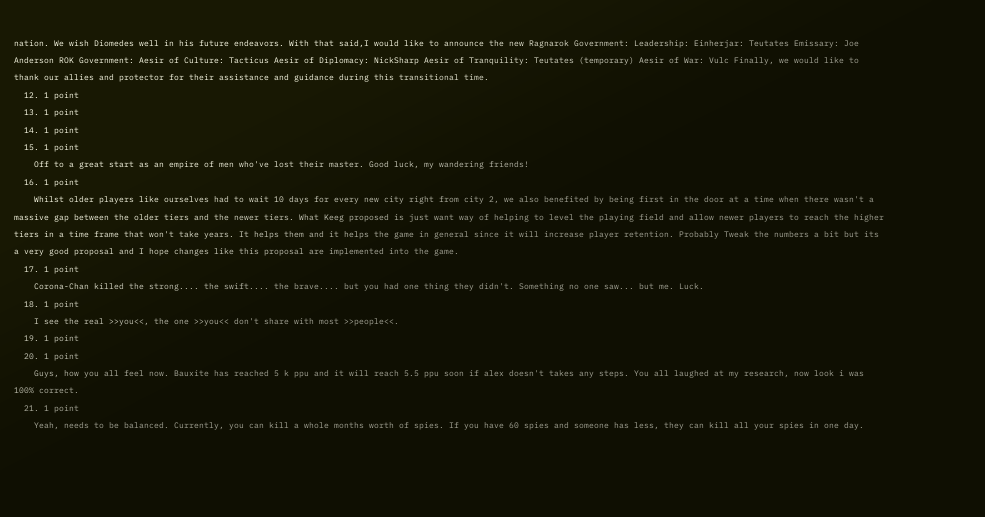nation. We wish Diomedes well in his future endeavors. With that said,I would like to announce the new Ragnarok Government: Leadership: Einherjar: Teutates Emissary: Joe Anderson ROK Government: Aesir of Culture: Tacticus Aesir of Diplomacy: NickSharp Aesir of Tranquility: Teutates (temporary) Aesir of War: Vulc Finally, we would like to thank our allies and protector for their assistance and guidance during this transitional time.
  12. 1 point
  13. 1 point
  14. 1 point
  15. 1 point
    Off to a great start as an empire of men who've lost their master. Good luck, my wandering friends!
  16. 1 point
    Whilst older players like ourselves had to wait 10 days for every new city right from city 2, we also benefited by being first in the door at a time when there wasn't a massive gap between the older tiers and the newer tiers. What Keeg proposed is just want way of helping to level the playing field and allow newer players to reach the higher tiers in a time frame that won't take years. It helps them and it helps the game in general since it will increase player retention. Probably Tweak the numbers a bit but its a very good proposal and I hope changes like this proposal are implemented into the game.
  17. 1 point
    Corona-Chan killed the strong.... the swift.... the brave.... but you had one thing they didn't. Something no one saw... but me. Luck.
  18. 1 point
    I see the real >>you<<, the one >>you<< don't share with most >>people<<.
  19. 1 point
  20. 1 point
    Guys, how you all feel now. Bauxite has reached 5 k ppu and it will reach 5.5 ppu soon if alex doesn't takes any steps. You all laughed at my research, now look i was 100% correct.
  21. 1 point
    Yeah, needs to be balanced. Currently, you can kill a whole months worth of spies. If you have 60 spies and someone has less, they can kill all your spies in one day.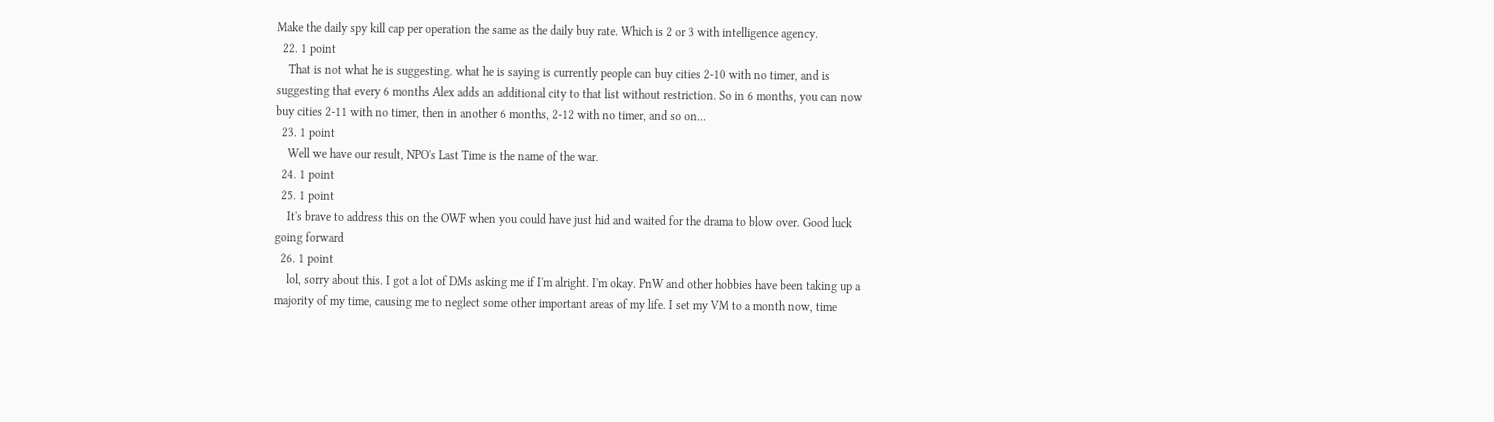Make the daily spy kill cap per operation the same as the daily buy rate. Which is 2 or 3 with intelligence agency.
  22. 1 point
    That is not what he is suggesting. what he is saying is currently people can buy cities 2-10 with no timer, and is suggesting that every 6 months Alex adds an additional city to that list without restriction. So in 6 months, you can now buy cities 2-11 with no timer, then in another 6 months, 2-12 with no timer, and so on...
  23. 1 point
    Well we have our result, NPO's Last Time is the name of the war.
  24. 1 point
  25. 1 point
    It's brave to address this on the OWF when you could have just hid and waited for the drama to blow over. Good luck going forward
  26. 1 point
    lol, sorry about this. I got a lot of DMs asking me if I'm alright. I'm okay. PnW and other hobbies have been taking up a majority of my time, causing me to neglect some other important areas of my life. I set my VM to a month now, time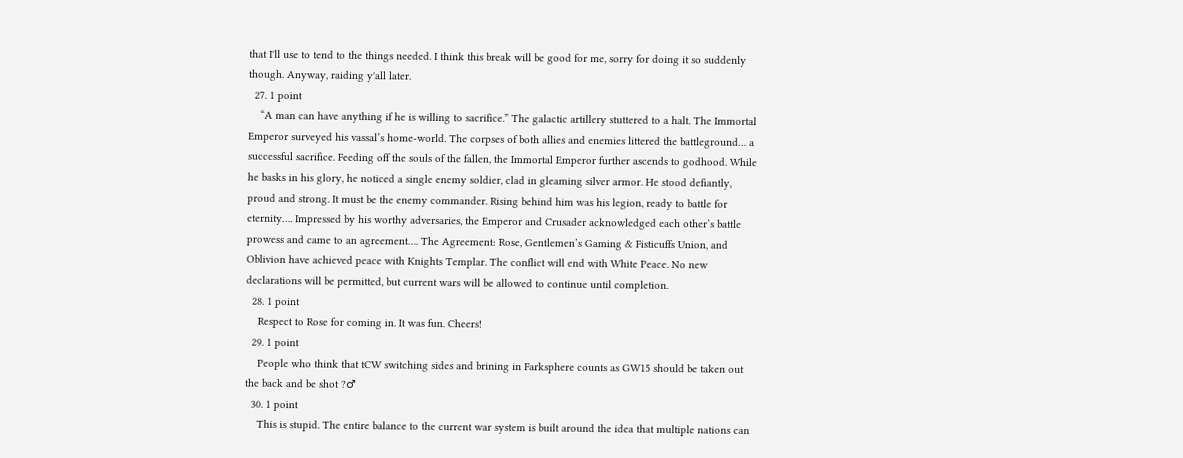that I'll use to tend to the things needed. I think this break will be good for me, sorry for doing it so suddenly though. Anyway, raiding y'all later.
  27. 1 point
    “A man can have anything if he is willing to sacrifice.” The galactic artillery stuttered to a halt. The Immortal Emperor surveyed his vassal’s home-world. The corpses of both allies and enemies littered the battleground… a successful sacrifice. Feeding off the souls of the fallen, the Immortal Emperor further ascends to godhood. While he basks in his glory, he noticed a single enemy soldier, clad in gleaming silver armor. He stood defiantly, proud and strong. It must be the enemy commander. Rising behind him was his legion, ready to battle for eternity…. Impressed by his worthy adversaries, the Emperor and Crusader acknowledged each other’s battle prowess and came to an agreement…. The Agreement: Rose, Gentlemen’s Gaming & Fisticuffs Union, and Oblivion have achieved peace with Knights Templar. The conflict will end with White Peace. No new declarations will be permitted, but current wars will be allowed to continue until completion.
  28. 1 point
    Respect to Rose for coming in. It was fun. Cheers!
  29. 1 point
    People who think that tCW switching sides and brining in Farksphere counts as GW15 should be taken out the back and be shot ?♂
  30. 1 point
    This is stupid. The entire balance to the current war system is built around the idea that multiple nations can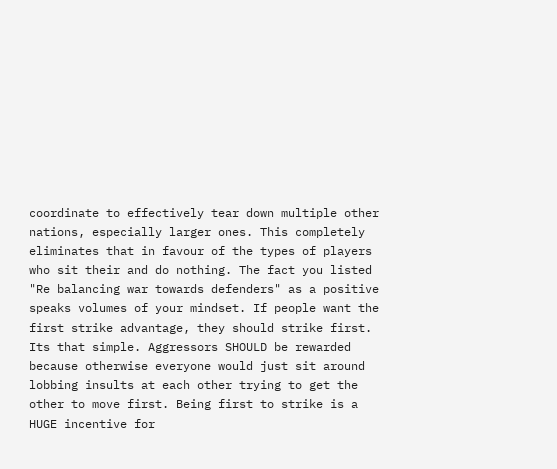coordinate to effectively tear down multiple other nations, especially larger ones. This completely eliminates that in favour of the types of players who sit their and do nothing. The fact you listed "Re balancing war towards defenders" as a positive speaks volumes of your mindset. If people want the first strike advantage, they should strike first. Its that simple. Aggressors SHOULD be rewarded because otherwise everyone would just sit around lobbing insults at each other trying to get the other to move first. Being first to strike is a HUGE incentive for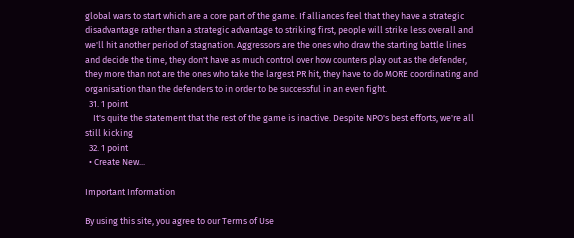global wars to start which are a core part of the game. If alliances feel that they have a strategic disadvantage rather than a strategic advantage to striking first, people will strike less overall and we'll hit another period of stagnation. Aggressors are the ones who draw the starting battle lines and decide the time, they don't have as much control over how counters play out as the defender, they more than not are the ones who take the largest PR hit, they have to do MORE coordinating and organisation than the defenders to in order to be successful in an even fight.
  31. 1 point
    It's quite the statement that the rest of the game is inactive. Despite NPO's best efforts, we're all still kicking
  32. 1 point
  • Create New...

Important Information

By using this site, you agree to our Terms of Use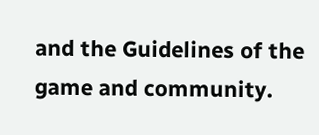and the Guidelines of the game and community.